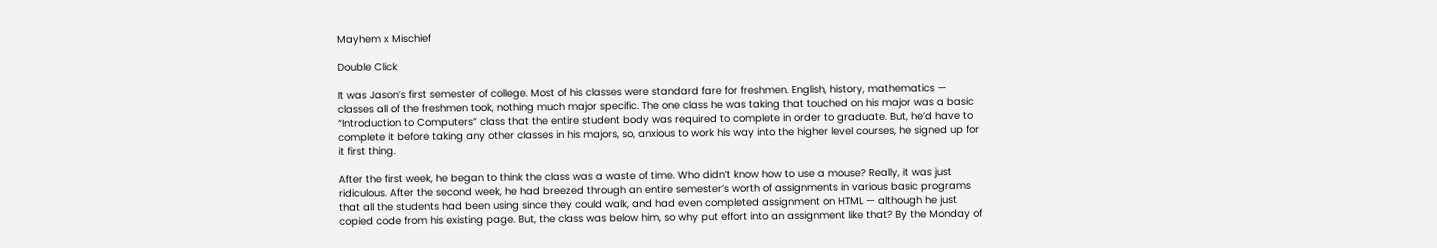Mayhem x Mischief

Double Click

It was Jason’s first semester of college. Most of his classes were standard fare for freshmen. English, history, mathematics — classes all of the freshmen took, nothing much major specific. The one class he was taking that touched on his major was a basic “Introduction to Computers” class that the entire student body was required to complete in order to graduate. But, he’d have to complete it before taking any other classes in his majors, so, anxious to work his way into the higher level courses, he signed up for it first thing.

After the first week, he began to think the class was a waste of time. Who didn’t know how to use a mouse? Really, it was just ridiculous. After the second week, he had breezed through an entire semester’s worth of assignments in various basic programs that all the students had been using since they could walk, and had even completed assignment on HTML — although he just copied code from his existing page. But, the class was below him, so why put effort into an assignment like that? By the Monday of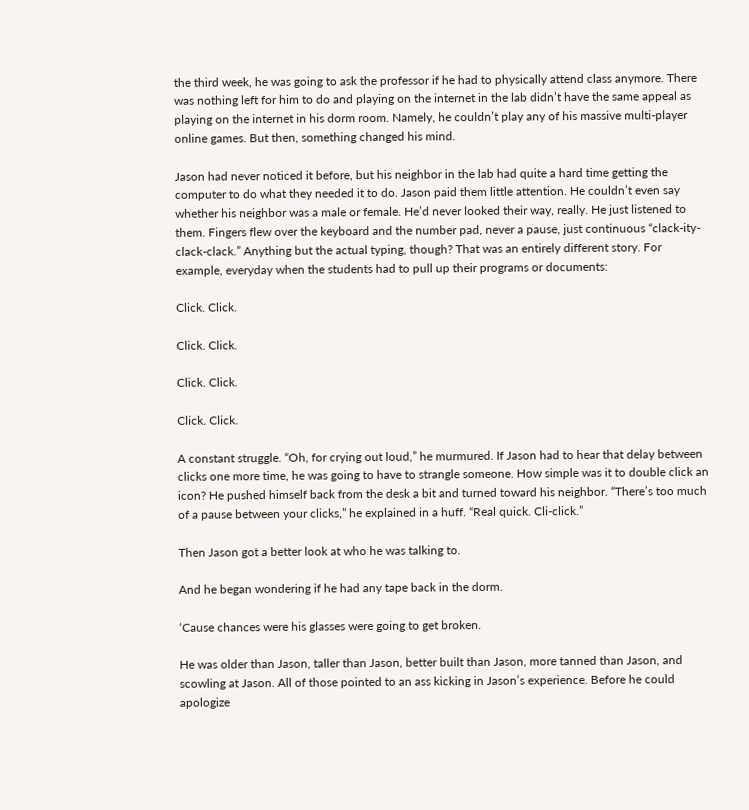the third week, he was going to ask the professor if he had to physically attend class anymore. There was nothing left for him to do and playing on the internet in the lab didn’t have the same appeal as playing on the internet in his dorm room. Namely, he couldn’t play any of his massive multi-player online games. But then, something changed his mind.

Jason had never noticed it before, but his neighbor in the lab had quite a hard time getting the computer to do what they needed it to do. Jason paid them little attention. He couldn’t even say whether his neighbor was a male or female. He’d never looked their way, really. He just listened to them. Fingers flew over the keyboard and the number pad, never a pause, just continuous “clack-ity-clack-clack.” Anything but the actual typing, though? That was an entirely different story. For example, everyday when the students had to pull up their programs or documents:

Click. Click.

Click. Click.

Click. Click.

Click. Click.

A constant struggle. “Oh, for crying out loud,” he murmured. If Jason had to hear that delay between clicks one more time, he was going to have to strangle someone. How simple was it to double click an icon? He pushed himself back from the desk a bit and turned toward his neighbor. “There’s too much of a pause between your clicks,” he explained in a huff. “Real quick. Cli-click.”

Then Jason got a better look at who he was talking to.

And he began wondering if he had any tape back in the dorm.

‘Cause chances were his glasses were going to get broken.

He was older than Jason, taller than Jason, better built than Jason, more tanned than Jason, and scowling at Jason. All of those pointed to an ass kicking in Jason’s experience. Before he could apologize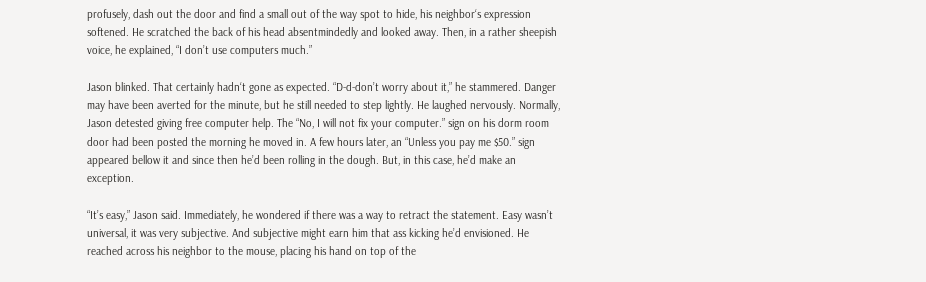profusely, dash out the door and find a small out of the way spot to hide, his neighbor‘s expression softened. He scratched the back of his head absentmindedly and looked away. Then, in a rather sheepish voice, he explained, “I don’t use computers much.”

Jason blinked. That certainly hadn‘t gone as expected. “D-d-don’t worry about it,” he stammered. Danger may have been averted for the minute, but he still needed to step lightly. He laughed nervously. Normally, Jason detested giving free computer help. The “No, I will not fix your computer.” sign on his dorm room door had been posted the morning he moved in. A few hours later, an “Unless you pay me $50.” sign appeared bellow it and since then he’d been rolling in the dough. But, in this case, he’d make an exception.

“It’s easy,” Jason said. Immediately, he wondered if there was a way to retract the statement. Easy wasn’t universal, it was very subjective. And subjective might earn him that ass kicking he’d envisioned. He reached across his neighbor to the mouse, placing his hand on top of the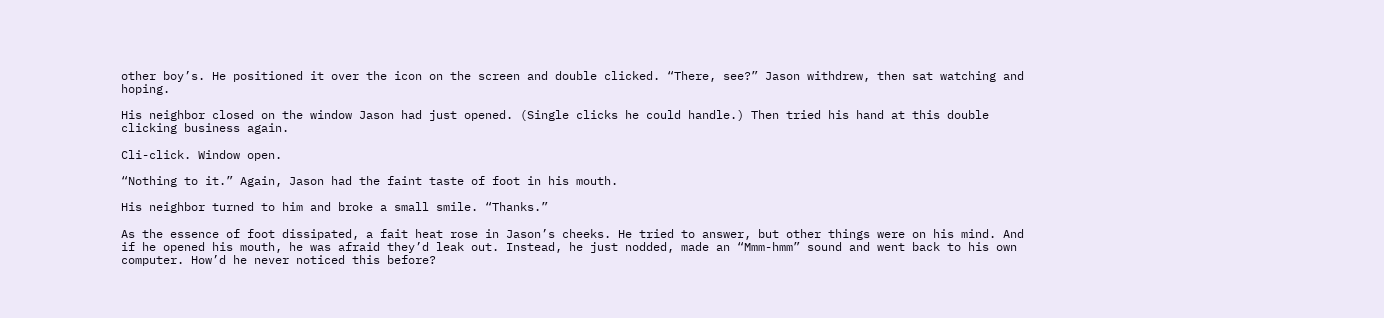other boy’s. He positioned it over the icon on the screen and double clicked. “There, see?” Jason withdrew, then sat watching and hoping.

His neighbor closed on the window Jason had just opened. (Single clicks he could handle.) Then tried his hand at this double clicking business again.

Cli-click. Window open.

“Nothing to it.” Again, Jason had the faint taste of foot in his mouth.

His neighbor turned to him and broke a small smile. “Thanks.”

As the essence of foot dissipated, a fait heat rose in Jason’s cheeks. He tried to answer, but other things were on his mind. And if he opened his mouth, he was afraid they’d leak out. Instead, he just nodded, made an “Mmm-hmm” sound and went back to his own computer. How’d he never noticed this before?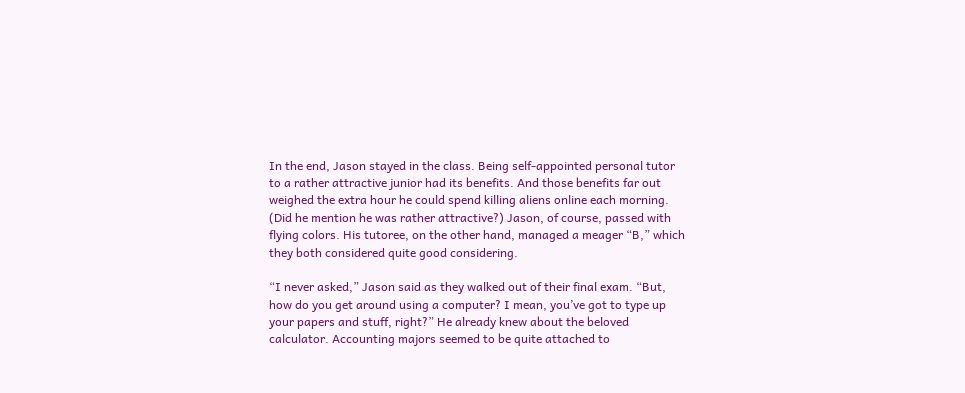In the end, Jason stayed in the class. Being self-appointed personal tutor to a rather attractive junior had its benefits. And those benefits far out weighed the extra hour he could spend killing aliens online each morning. (Did he mention he was rather attractive?) Jason, of course, passed with flying colors. His tutoree, on the other hand, managed a meager “B,” which they both considered quite good considering.

“I never asked,” Jason said as they walked out of their final exam. “But, how do you get around using a computer? I mean, you’ve got to type up your papers and stuff, right?” He already knew about the beloved calculator. Accounting majors seemed to be quite attached to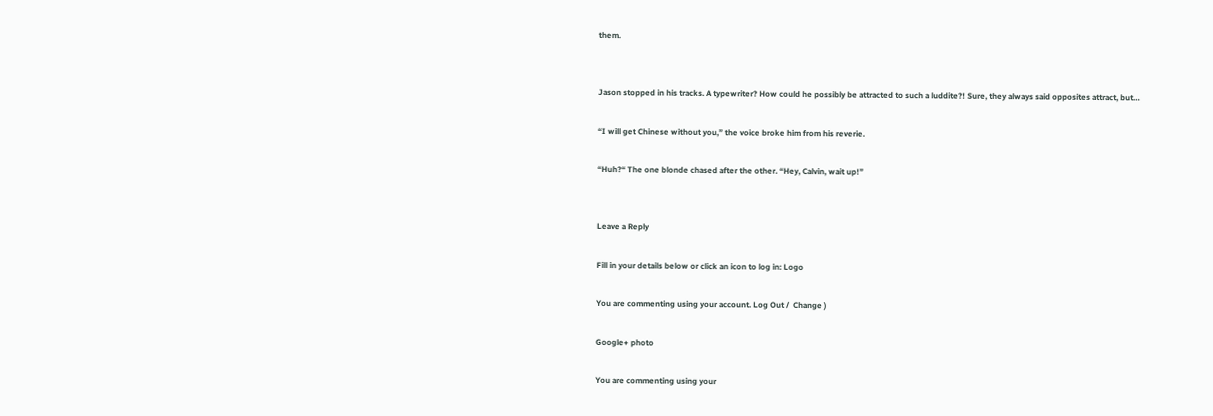them.


Jason stopped in his tracks. A typewriter? How could he possibly be attracted to such a luddite?! Sure, they always said opposites attract, but…

“I will get Chinese without you,” the voice broke him from his reverie.

“Huh?“ The one blonde chased after the other. “Hey, Calvin, wait up!”


Leave a Reply

Fill in your details below or click an icon to log in: Logo

You are commenting using your account. Log Out /  Change )

Google+ photo

You are commenting using your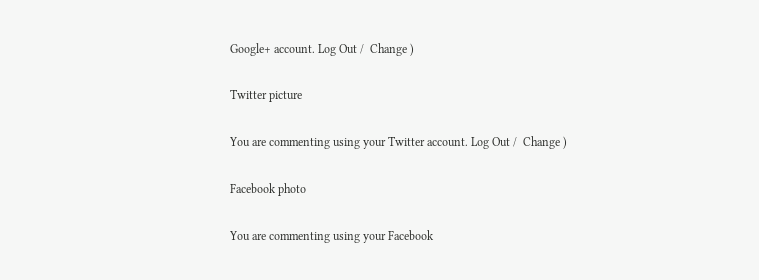Google+ account. Log Out /  Change )

Twitter picture

You are commenting using your Twitter account. Log Out /  Change )

Facebook photo

You are commenting using your Facebook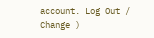account. Log Out /  Change )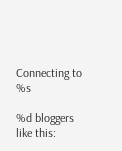Connecting to %s

%d bloggers like this: